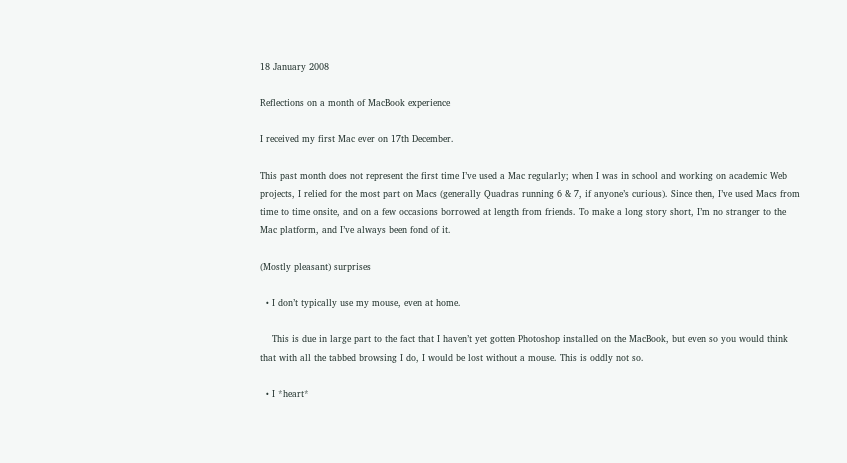18 January 2008

Reflections on a month of MacBook experience

I received my first Mac ever on 17th December.

This past month does not represent the first time I’ve used a Mac regularly; when I was in school and working on academic Web projects, I relied for the most part on Macs (generally Quadras running 6 & 7, if anyone’s curious). Since then, I’ve used Macs from time to time onsite, and on a few occasions borrowed at length from friends. To make a long story short, I’m no stranger to the Mac platform, and I’ve always been fond of it.

(Mostly pleasant) surprises

  • I don’t typically use my mouse, even at home.

    This is due in large part to the fact that I haven’t yet gotten Photoshop installed on the MacBook, but even so you would think that with all the tabbed browsing I do, I would be lost without a mouse. This is oddly not so.

  • I *heart*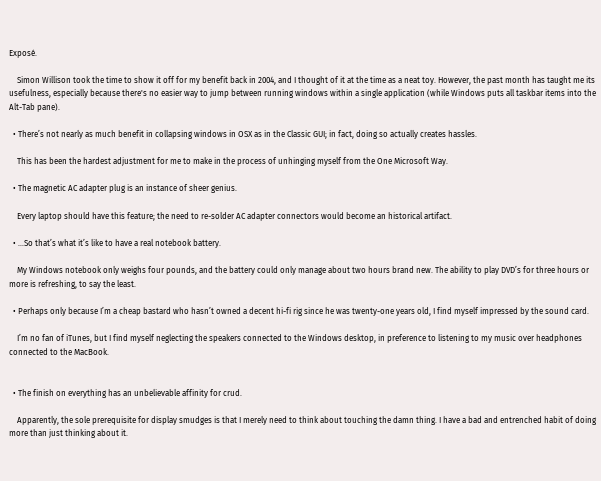Exposé.

    Simon Willison took the time to show it off for my benefit back in 2004, and I thought of it at the time as a neat toy. However, the past month has taught me its usefulness, especially because there's no easier way to jump between running windows within a single application (while Windows puts all taskbar items into the Alt-Tab pane).

  • There’s not nearly as much benefit in collapsing windows in OSX as in the Classic GUI; in fact, doing so actually creates hassles.

    This has been the hardest adjustment for me to make in the process of unhinging myself from the One Microsoft Way.

  • The magnetic AC adapter plug is an instance of sheer genius.

    Every laptop should have this feature; the need to re-solder AC adapter connectors would become an historical artifact.

  • …So that’s what it’s like to have a real notebook battery.

    My Windows notebook only weighs four pounds, and the battery could only manage about two hours brand new. The ability to play DVD’s for three hours or more is refreshing, to say the least.

  • Perhaps only because I’m a cheap bastard who hasn’t owned a decent hi-fi rig since he was twenty-one years old, I find myself impressed by the sound card.

    I’m no fan of iTunes, but I find myself neglecting the speakers connected to the Windows desktop, in preference to listening to my music over headphones connected to the MacBook.


  • The finish on everything has an unbelievable affinity for crud.

    Apparently, the sole prerequisite for display smudges is that I merely need to think about touching the damn thing. I have a bad and entrenched habit of doing more than just thinking about it.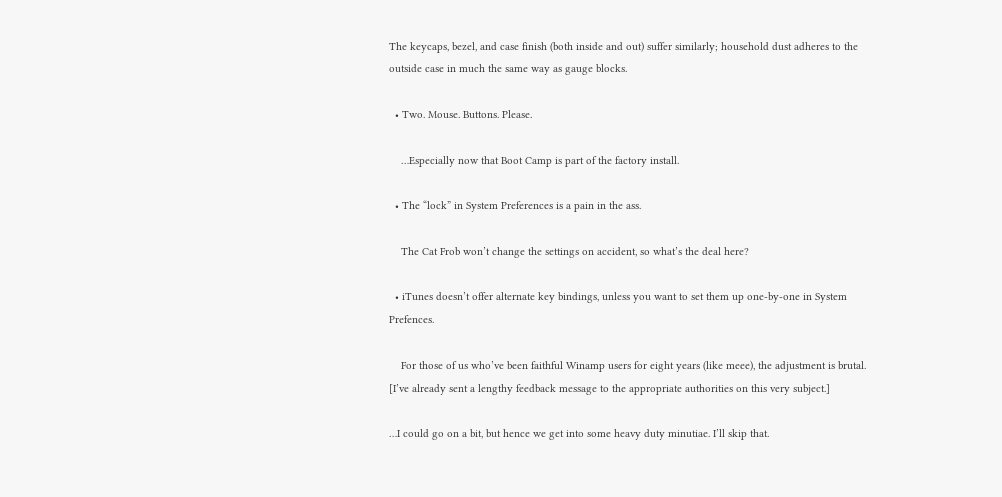The keycaps, bezel, and case finish (both inside and out) suffer similarly; household dust adheres to the outside case in much the same way as gauge blocks.

  • Two. Mouse. Buttons. Please.

    …Especially now that Boot Camp is part of the factory install.

  • The “lock” in System Preferences is a pain in the ass.

    The Cat Frob won’t change the settings on accident, so what’s the deal here?

  • iTunes doesn’t offer alternate key bindings, unless you want to set them up one-by-one in System Prefences.

    For those of us who’ve been faithful Winamp users for eight years (like meee), the adjustment is brutal. [I’ve already sent a lengthy feedback message to the appropriate authorities on this very subject.]

…I could go on a bit, but hence we get into some heavy duty minutiae. I’ll skip that.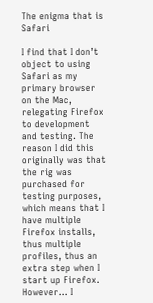The enigma that is Safari

I find that I don’t object to using Safari as my primary browser on the Mac, relegating Firefox to development and testing. The reason I did this originally was that the rig was purchased for testing purposes, which means that I have multiple Firefox installs, thus multiple profiles, thus an extra step when I start up Firefox. However… I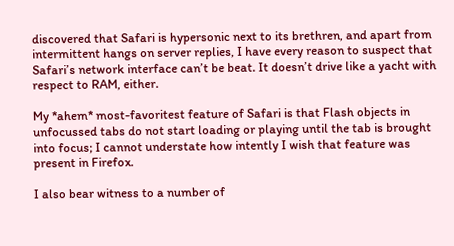discovered that Safari is hypersonic next to its brethren, and apart from intermittent hangs on server replies, I have every reason to suspect that Safari’s network interface can’t be beat. It doesn’t drive like a yacht with respect to RAM, either.

My *ahem* most-favoritest feature of Safari is that Flash objects in unfocussed tabs do not start loading or playing until the tab is brought into focus; I cannot understate how intently I wish that feature was present in Firefox.

I also bear witness to a number of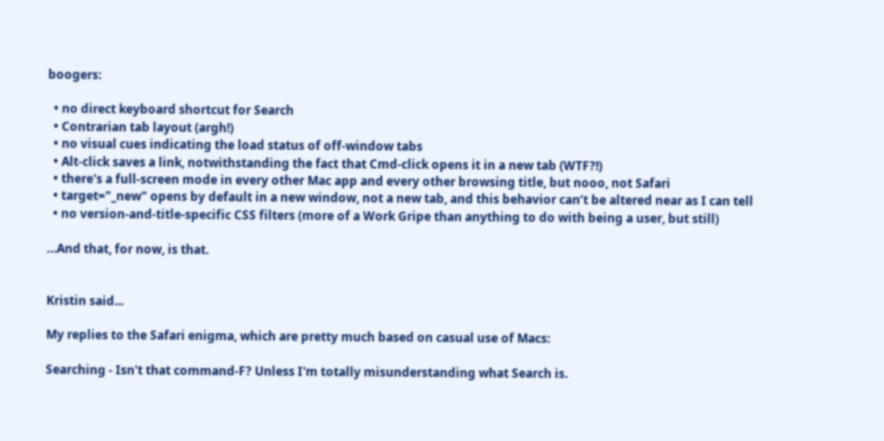boogers:

  • no direct keyboard shortcut for Search
  • Contrarian tab layout (argh!)
  • no visual cues indicating the load status of off-window tabs
  • Alt-click saves a link, notwithstanding the fact that Cmd-click opens it in a new tab (WTF?!)
  • there's a full-screen mode in every other Mac app and every other browsing title, but nooo, not Safari
  • target="_new" opens by default in a new window, not a new tab, and this behavior can’t be altered near as I can tell
  • no version-and-title-specific CSS filters (more of a Work Gripe than anything to do with being a user, but still)

…And that, for now, is that.


Kristin said...

My replies to the Safari enigma, which are pretty much based on casual use of Macs:

Searching - Isn't that command-F? Unless I'm totally misunderstanding what Search is.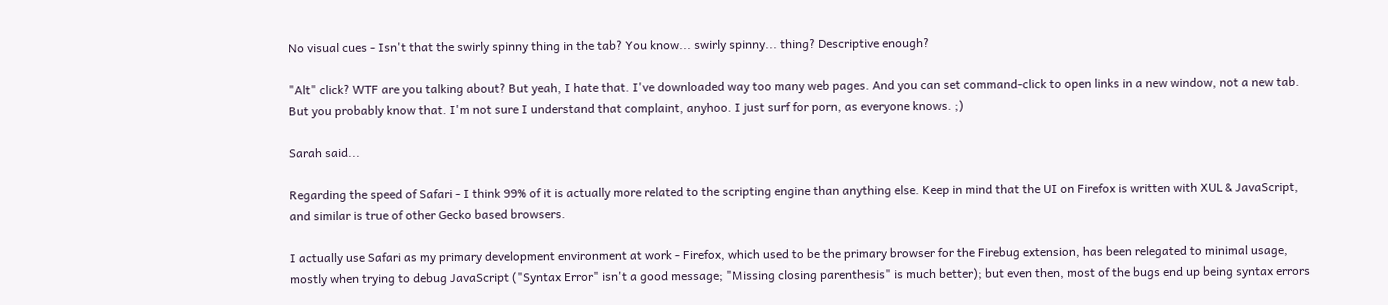No visual cues - Isn't that the swirly spinny thing in the tab? You know... swirly spinny... thing? Descriptive enough?

"Alt" click? WTF are you talking about? But yeah, I hate that. I've downloaded way too many web pages. And you can set command-click to open links in a new window, not a new tab. But you probably know that. I'm not sure I understand that complaint, anyhoo. I just surf for porn, as everyone knows. ;)

Sarah said...

Regarding the speed of Safari - I think 99% of it is actually more related to the scripting engine than anything else. Keep in mind that the UI on Firefox is written with XUL & JavaScript, and similar is true of other Gecko based browsers.

I actually use Safari as my primary development environment at work - Firefox, which used to be the primary browser for the Firebug extension, has been relegated to minimal usage, mostly when trying to debug JavaScript ("Syntax Error" isn't a good message; "Missing closing parenthesis" is much better); but even then, most of the bugs end up being syntax errors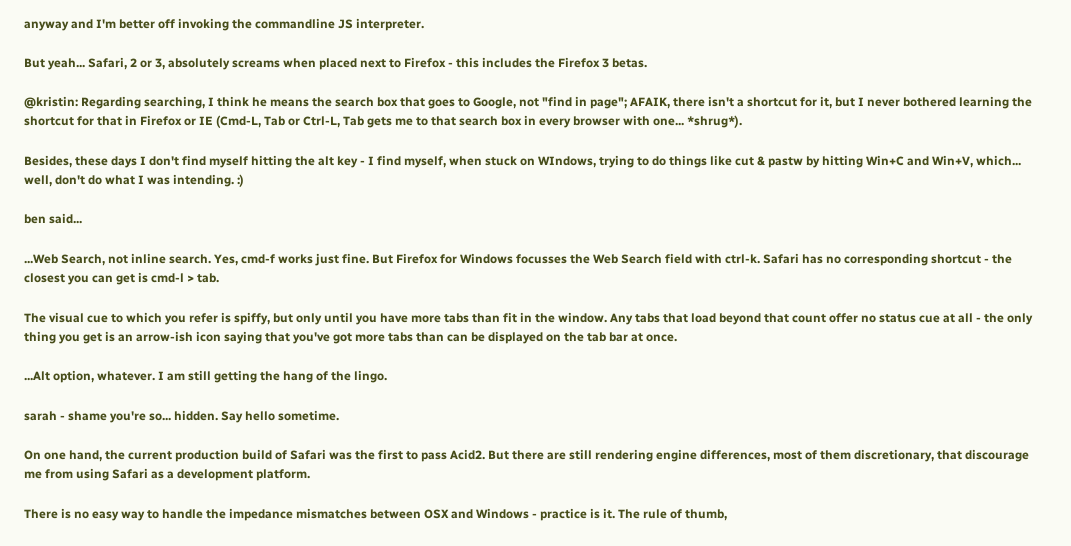anyway and I'm better off invoking the commandline JS interpreter.

But yeah... Safari, 2 or 3, absolutely screams when placed next to Firefox - this includes the Firefox 3 betas.

@kristin: Regarding searching, I think he means the search box that goes to Google, not "find in page"; AFAIK, there isn't a shortcut for it, but I never bothered learning the shortcut for that in Firefox or IE (Cmd-L, Tab or Ctrl-L, Tab gets me to that search box in every browser with one... *shrug*).

Besides, these days I don't find myself hitting the alt key - I find myself, when stuck on WIndows, trying to do things like cut & pastw by hitting Win+C and Win+V, which... well, don't do what I was intending. :)

ben said...

...Web Search, not inline search. Yes, cmd-f works just fine. But Firefox for Windows focusses the Web Search field with ctrl-k. Safari has no corresponding shortcut - the closest you can get is cmd-l > tab.

The visual cue to which you refer is spiffy, but only until you have more tabs than fit in the window. Any tabs that load beyond that count offer no status cue at all - the only thing you get is an arrow-ish icon saying that you've got more tabs than can be displayed on the tab bar at once.

...Alt option, whatever. I am still getting the hang of the lingo.

sarah - shame you're so... hidden. Say hello sometime.

On one hand, the current production build of Safari was the first to pass Acid2. But there are still rendering engine differences, most of them discretionary, that discourage me from using Safari as a development platform.

There is no easy way to handle the impedance mismatches between OSX and Windows - practice is it. The rule of thumb,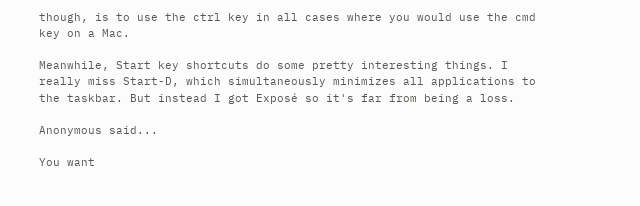though, is to use the ctrl key in all cases where you would use the cmd key on a Mac.

Meanwhile, Start key shortcuts do some pretty interesting things. I really miss Start-D, which simultaneously minimizes all applications to the taskbar. But instead I got Exposé so it's far from being a loss.

Anonymous said...

You want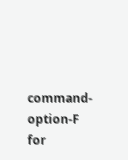command-option-F for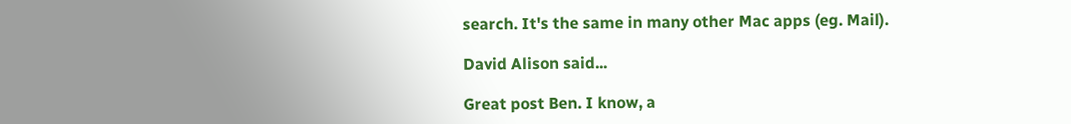search. It's the same in many other Mac apps (eg. Mail).

David Alison said...

Great post Ben. I know, a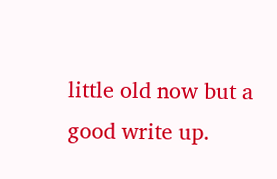little old now but a good write up.